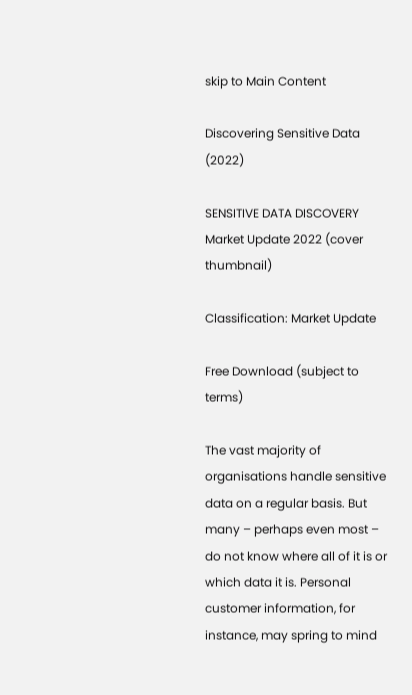skip to Main Content

Discovering Sensitive Data (2022)

SENSITIVE DATA DISCOVERY Market Update 2022 (cover thumbnail)

Classification: Market Update

Free Download (subject to terms)

The vast majority of organisations handle sensitive data on a regular basis. But many – perhaps even most – do not know where all of it is or which data it is. Personal customer information, for instance, may spring to mind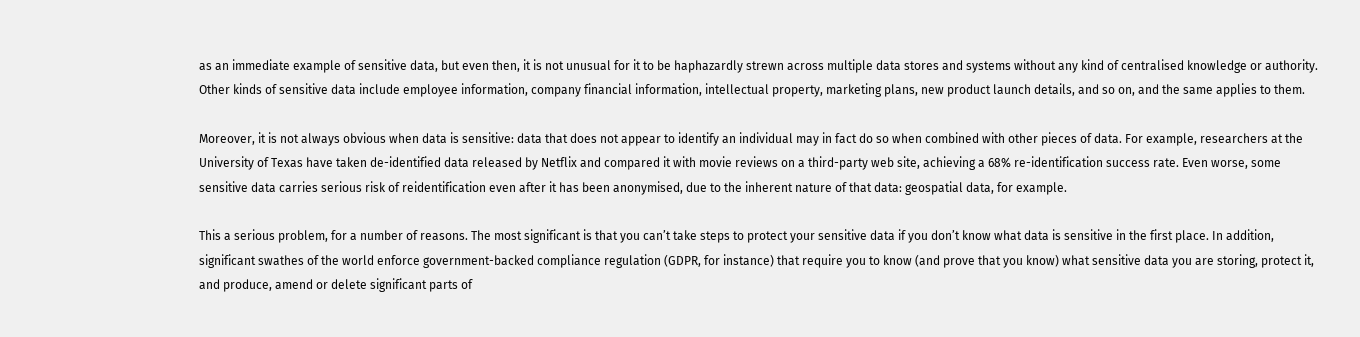as an immediate example of sensitive data, but even then, it is not unusual for it to be haphazardly strewn across multiple data stores and systems without any kind of centralised knowledge or authority. Other kinds of sensitive data include employee information, company financial information, intellectual property, marketing plans, new product launch details, and so on, and the same applies to them.

Moreover, it is not always obvious when data is sensitive: data that does not appear to identify an individual may in fact do so when combined with other pieces of data. For example, researchers at the University of Texas have taken de-identified data released by Netflix and compared it with movie reviews on a third-party web site, achieving a 68% re-identification success rate. Even worse, some sensitive data carries serious risk of reidentification even after it has been anonymised, due to the inherent nature of that data: geospatial data, for example.

This a serious problem, for a number of reasons. The most significant is that you can’t take steps to protect your sensitive data if you don’t know what data is sensitive in the first place. In addition, significant swathes of the world enforce government-backed compliance regulation (GDPR, for instance) that require you to know (and prove that you know) what sensitive data you are storing, protect it, and produce, amend or delete significant parts of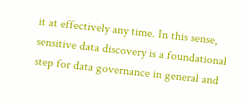it at effectively any time. In this sense, sensitive data discovery is a foundational step for data governance in general and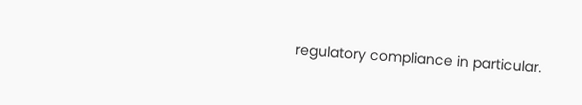regulatory compliance in particular.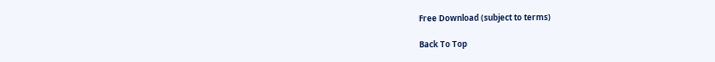Free Download (subject to terms)

Back To Top